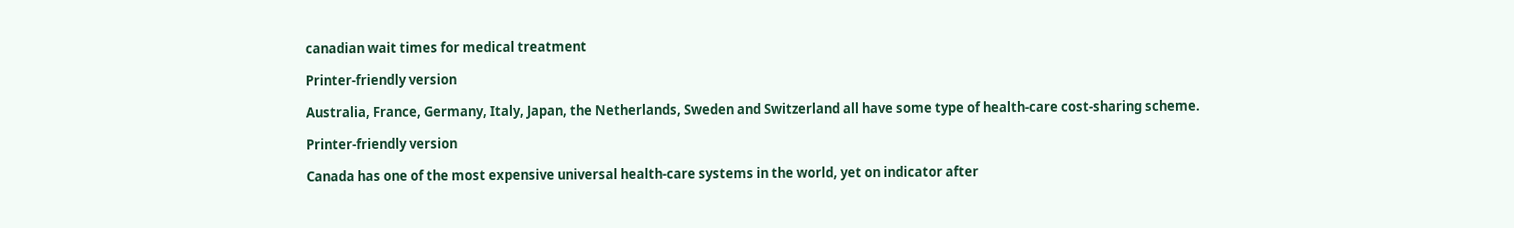canadian wait times for medical treatment

Printer-friendly version

Australia, France, Germany, Italy, Japan, the Netherlands, Sweden and Switzerland all have some type of health-care cost-sharing scheme.

Printer-friendly version

Canada has one of the most expensive universal health-care systems in the world, yet on indicator after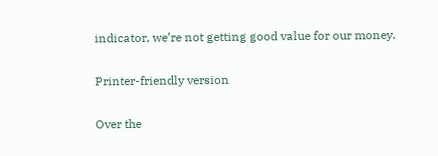indicator, we’re not getting good value for our money.

Printer-friendly version

Over the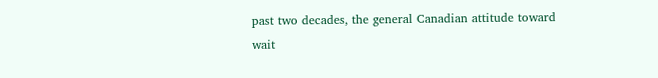past two decades, the general Canadian attitude toward wait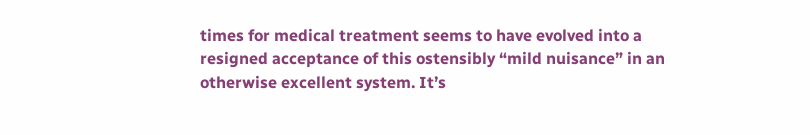times for medical treatment seems to have evolved into a resigned acceptance of this ostensibly “mild nuisance” in an otherwise excellent system. It’s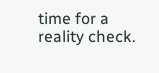time for a reality check.